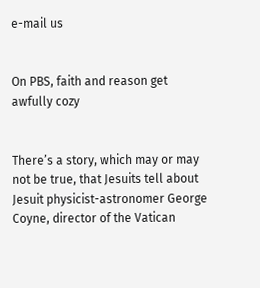e-mail us


On PBS, faith and reason get awfully cozy


There’s a story, which may or may not be true, that Jesuits tell about Jesuit physicist-astronomer George Coyne, director of the Vatican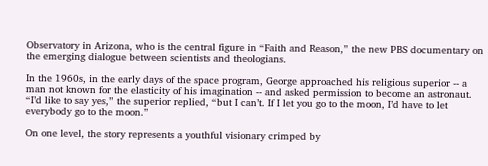Observatory in Arizona, who is the central figure in “Faith and Reason,” the new PBS documentary on the emerging dialogue between scientists and theologians.

In the 1960s, in the early days of the space program, George approached his religious superior -- a man not known for the elasticity of his imagination -- and asked permission to become an astronaut. “I’d like to say yes,” the superior replied, “but I can’t. If I let you go to the moon, I’d have to let everybody go to the moon.”

On one level, the story represents a youthful visionary crimped by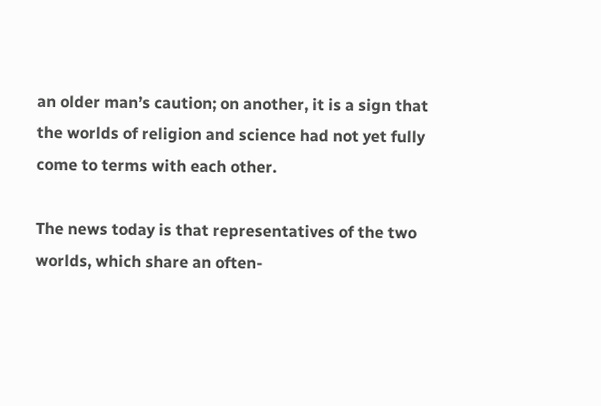an older man’s caution; on another, it is a sign that the worlds of religion and science had not yet fully come to terms with each other.

The news today is that representatives of the two worlds, which share an often-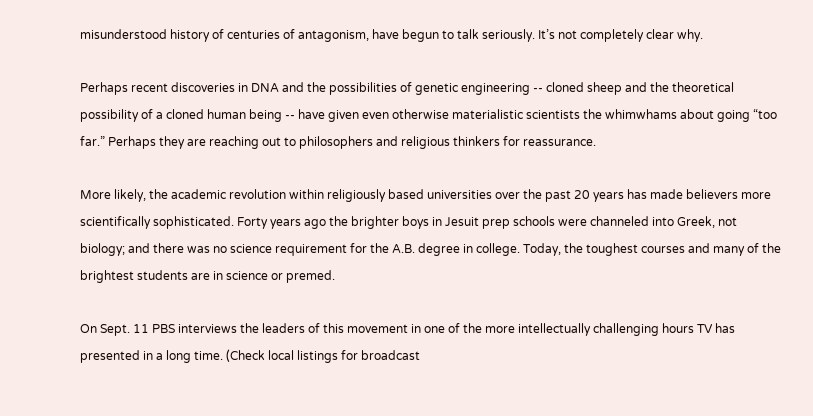misunderstood history of centuries of antagonism, have begun to talk seriously. It’s not completely clear why.

Perhaps recent discoveries in DNA and the possibilities of genetic engineering -- cloned sheep and the theoretical possibility of a cloned human being -- have given even otherwise materialistic scientists the whimwhams about going “too far.” Perhaps they are reaching out to philosophers and religious thinkers for reassurance.

More likely, the academic revolution within religiously based universities over the past 20 years has made believers more scientifically sophisticated. Forty years ago the brighter boys in Jesuit prep schools were channeled into Greek, not biology; and there was no science requirement for the A.B. degree in college. Today, the toughest courses and many of the brightest students are in science or premed.

On Sept. 11 PBS interviews the leaders of this movement in one of the more intellectually challenging hours TV has presented in a long time. (Check local listings for broadcast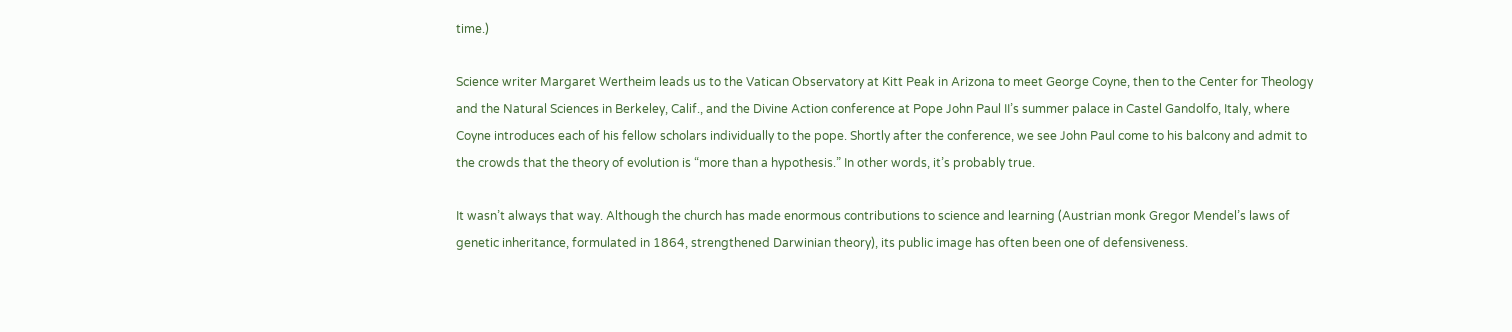time.)

Science writer Margaret Wertheim leads us to the Vatican Observatory at Kitt Peak in Arizona to meet George Coyne, then to the Center for Theology and the Natural Sciences in Berkeley, Calif., and the Divine Action conference at Pope John Paul II’s summer palace in Castel Gandolfo, Italy, where Coyne introduces each of his fellow scholars individually to the pope. Shortly after the conference, we see John Paul come to his balcony and admit to the crowds that the theory of evolution is “more than a hypothesis.” In other words, it’s probably true.

It wasn’t always that way. Although the church has made enormous contributions to science and learning (Austrian monk Gregor Mendel’s laws of genetic inheritance, formulated in 1864, strengthened Darwinian theory), its public image has often been one of defensiveness.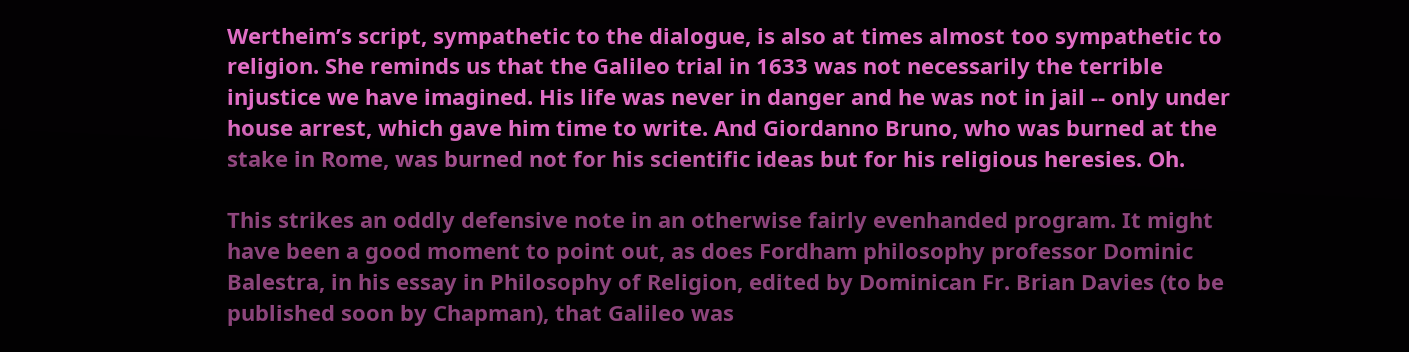Wertheim’s script, sympathetic to the dialogue, is also at times almost too sympathetic to religion. She reminds us that the Galileo trial in 1633 was not necessarily the terrible injustice we have imagined. His life was never in danger and he was not in jail -- only under house arrest, which gave him time to write. And Giordanno Bruno, who was burned at the stake in Rome, was burned not for his scientific ideas but for his religious heresies. Oh.

This strikes an oddly defensive note in an otherwise fairly evenhanded program. It might have been a good moment to point out, as does Fordham philosophy professor Dominic Balestra, in his essay in Philosophy of Religion, edited by Dominican Fr. Brian Davies (to be published soon by Chapman), that Galileo was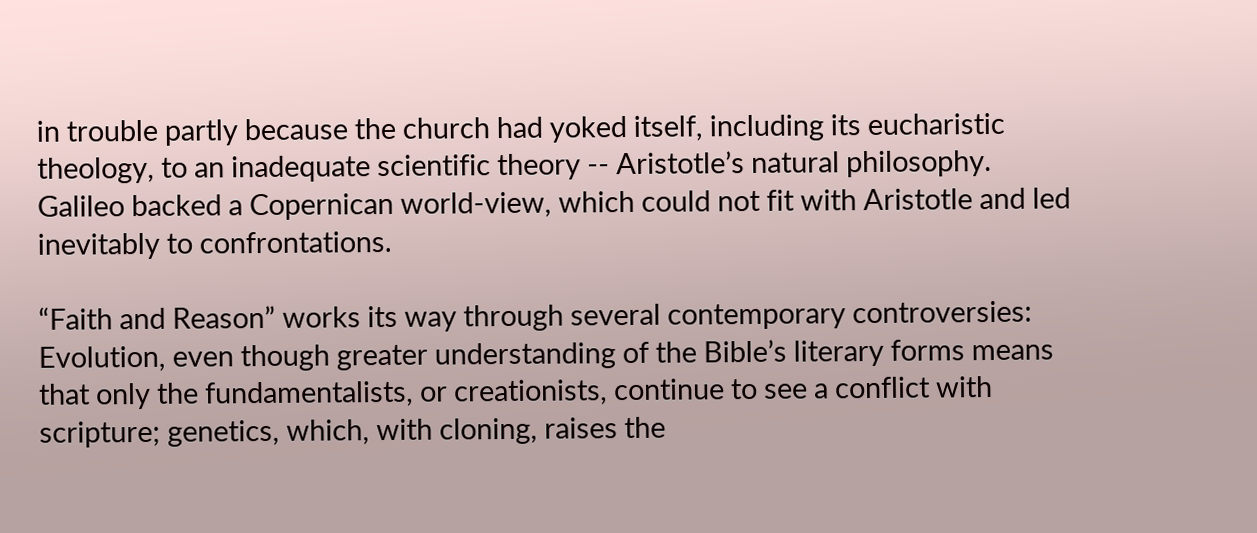in trouble partly because the church had yoked itself, including its eucharistic theology, to an inadequate scientific theory -- Aristotle’s natural philosophy. Galileo backed a Copernican world-view, which could not fit with Aristotle and led inevitably to confrontations.

“Faith and Reason” works its way through several contemporary controversies: Evolution, even though greater understanding of the Bible’s literary forms means that only the fundamentalists, or creationists, continue to see a conflict with scripture; genetics, which, with cloning, raises the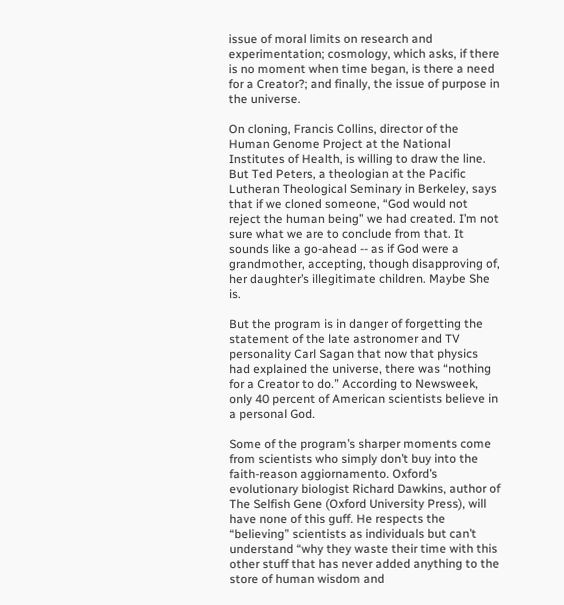issue of moral limits on research and experimentation; cosmology, which asks, if there is no moment when time began, is there a need for a Creator?; and finally, the issue of purpose in the universe.

On cloning, Francis Collins, director of the Human Genome Project at the National Institutes of Health, is willing to draw the line. But Ted Peters, a theologian at the Pacific Lutheran Theological Seminary in Berkeley, says that if we cloned someone, “God would not reject the human being” we had created. I’m not sure what we are to conclude from that. It sounds like a go-ahead -- as if God were a grandmother, accepting, though disapproving of, her daughter’s illegitimate children. Maybe She is.

But the program is in danger of forgetting the statement of the late astronomer and TV personality Carl Sagan that now that physics had explained the universe, there was “nothing for a Creator to do.” According to Newsweek, only 40 percent of American scientists believe in a personal God.

Some of the program’s sharper moments come from scientists who simply don’t buy into the faith-reason aggiornamento. Oxford’s evolutionary biologist Richard Dawkins, author of The Selfish Gene (Oxford University Press), will have none of this guff. He respects the “believing” scientists as individuals but can’t understand “why they waste their time with this other stuff that has never added anything to the store of human wisdom and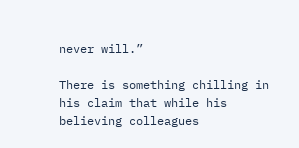never will.”

There is something chilling in his claim that while his believing colleagues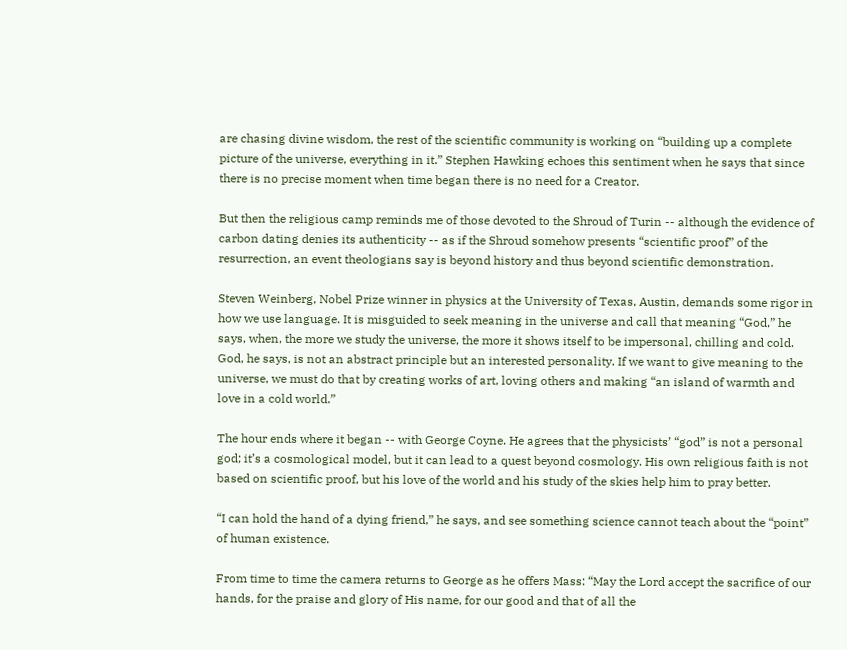are chasing divine wisdom, the rest of the scientific community is working on “building up a complete picture of the universe, everything in it.” Stephen Hawking echoes this sentiment when he says that since there is no precise moment when time began there is no need for a Creator.

But then the religious camp reminds me of those devoted to the Shroud of Turin -- although the evidence of carbon dating denies its authenticity -- as if the Shroud somehow presents “scientific proof” of the resurrection, an event theologians say is beyond history and thus beyond scientific demonstration.

Steven Weinberg, Nobel Prize winner in physics at the University of Texas, Austin, demands some rigor in how we use language. It is misguided to seek meaning in the universe and call that meaning “God,” he says, when, the more we study the universe, the more it shows itself to be impersonal, chilling and cold. God, he says, is not an abstract principle but an interested personality. If we want to give meaning to the universe, we must do that by creating works of art, loving others and making “an island of warmth and love in a cold world.”

The hour ends where it began -- with George Coyne. He agrees that the physicists’ “god” is not a personal god; it’s a cosmological model, but it can lead to a quest beyond cosmology. His own religious faith is not based on scientific proof, but his love of the world and his study of the skies help him to pray better.

“I can hold the hand of a dying friend,” he says, and see something science cannot teach about the “point” of human existence.

From time to time the camera returns to George as he offers Mass: “May the Lord accept the sacrifice of our hands, for the praise and glory of His name, for our good and that of all the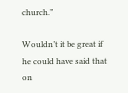church.”

Wouldn’t it be great if he could have said that on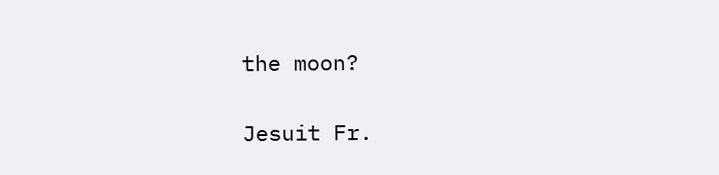the moon?

Jesuit Fr.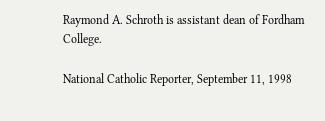Raymond A. Schroth is assistant dean of Fordham College.

National Catholic Reporter, September 11, 1998